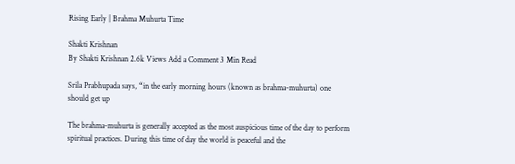Rising Early | Brahma Muhurta Time

Shakti Krishnan
By Shakti Krishnan 2.6k Views Add a Comment 3 Min Read

Srila Prabhupada says, “in the early morning hours (known as brahma-muhurta) one should get up

The brahma-muhurta is generally accepted as the most auspicious time of the day to perform spiritual practices. During this time of day the world is peaceful and the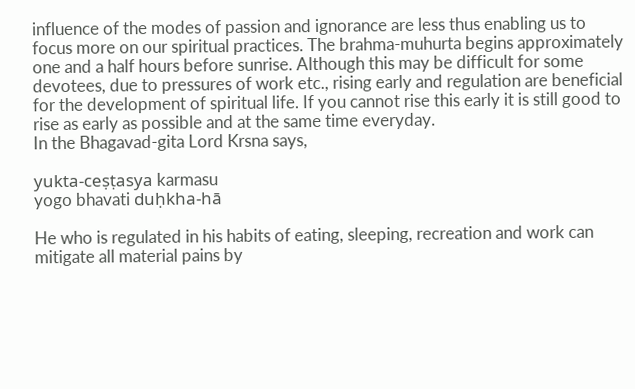influence of the modes of passion and ignorance are less thus enabling us to focus more on our spiritual practices. The brahma-muhurta begins approximately one and a half hours before sunrise. Although this may be difficult for some devotees, due to pressures of work etc., rising early and regulation are beneficial for the development of spiritual life. If you cannot rise this early it is still good to rise as early as possible and at the same time everyday.
In the Bhagavad-gita Lord Krsna says,

yukta-ceṣṭasya karmasu
yogo bhavati duḥkha-hā

He who is regulated in his habits of eating, sleeping, recreation and work can mitigate all material pains by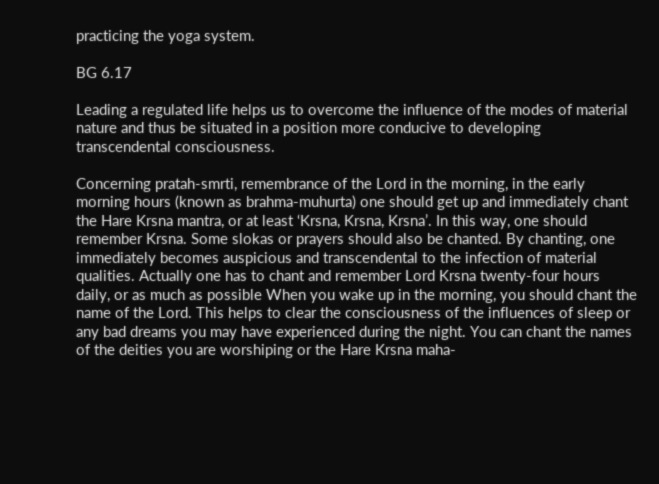practicing the yoga system.

BG 6.17

Leading a regulated life helps us to overcome the influence of the modes of material nature and thus be situated in a position more conducive to developing transcendental consciousness.

Concerning pratah-smrti, remembrance of the Lord in the morning, in the early morning hours (known as brahma-muhurta) one should get up and immediately chant the Hare Krsna mantra, or at least ‘Krsna, Krsna, Krsna’. In this way, one should remember Krsna. Some slokas or prayers should also be chanted. By chanting, one immediately becomes auspicious and transcendental to the infection of material qualities. Actually one has to chant and remember Lord Krsna twenty-four hours daily, or as much as possible When you wake up in the morning, you should chant the name of the Lord. This helps to clear the consciousness of the influences of sleep or any bad dreams you may have experienced during the night. You can chant the names of the deities you are worshiping or the Hare Krsna maha-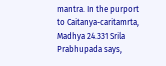mantra. In the purport to Caitanya-caritamrta, Madhya 24.331 Srila Prabhupada says,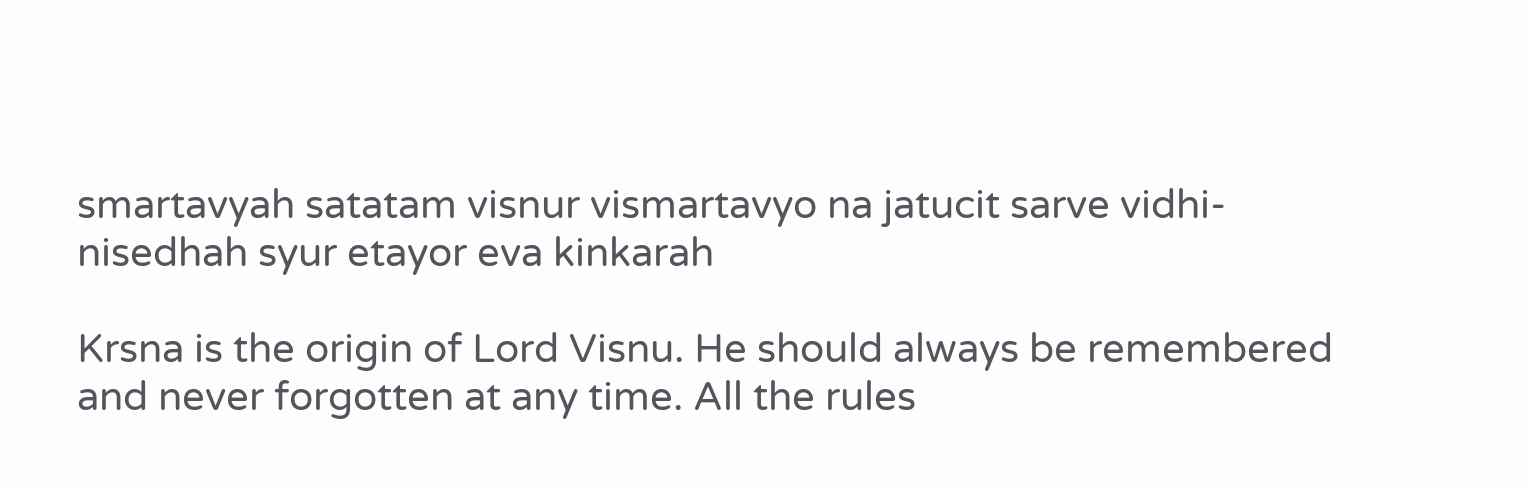smartavyah satatam visnur vismartavyo na jatucit sarve vidhi-nisedhah syur etayor eva kinkarah

Krsna is the origin of Lord Visnu. He should always be remembered and never forgotten at any time. All the rules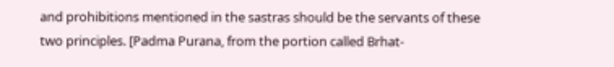and prohibitions mentioned in the sastras should be the servants of these two principles. [Padma Purana, from the portion called Brhat-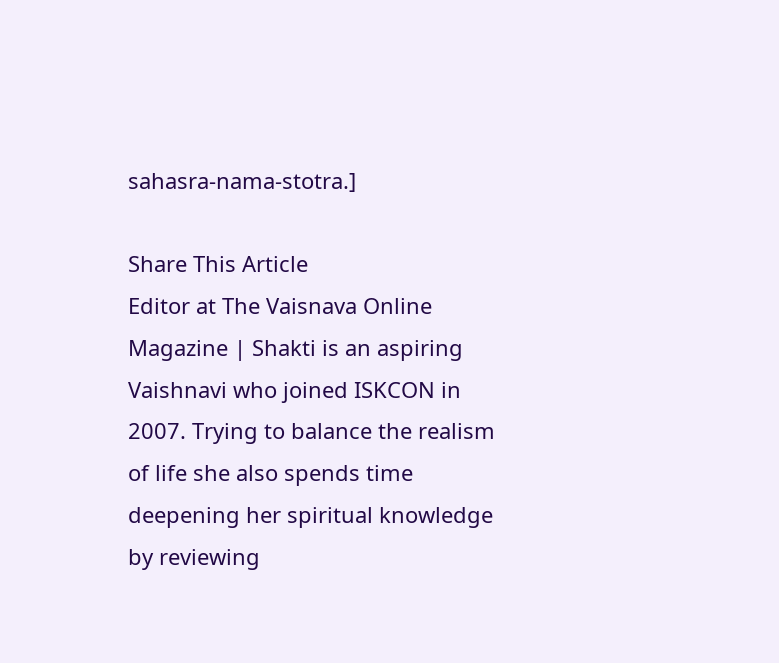sahasra-nama-stotra.]

Share This Article
Editor at The Vaisnava Online Magazine | Shakti is an aspiring Vaishnavi who joined ISKCON in 2007. Trying to balance the realism of life she also spends time deepening her spiritual knowledge by reviewing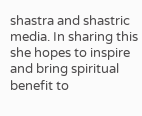shastra and shastric media. In sharing this she hopes to inspire and bring spiritual benefit to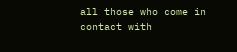all those who come in contact with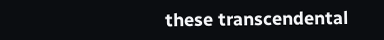these transcendental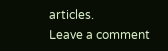articles.
Leave a comment